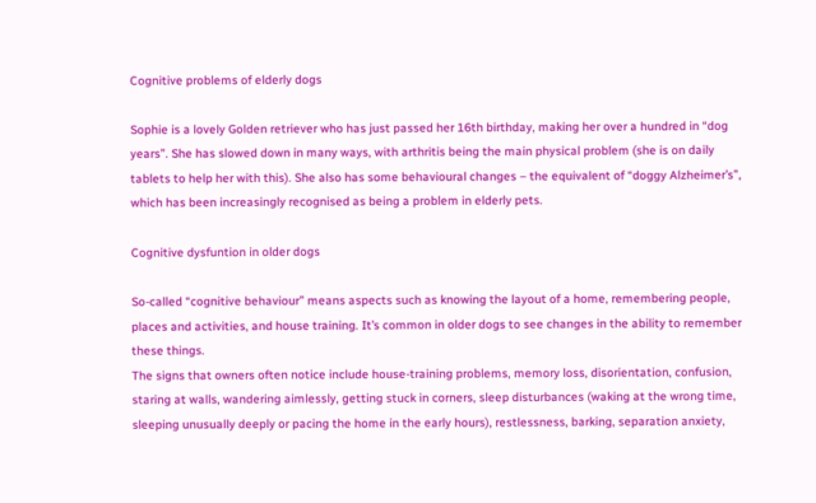Cognitive problems of elderly dogs

Sophie is a lovely Golden retriever who has just passed her 16th birthday, making her over a hundred in “dog years”. She has slowed down in many ways, with arthritis being the main physical problem (she is on daily tablets to help her with this). She also has some behavioural changes – the equivalent of “doggy Alzheimer’s”, which has been increasingly recognised as being a problem in elderly pets.

Cognitive dysfuntion in older dogs

So-called “cognitive behaviour” means aspects such as knowing the layout of a home, remembering people, places and activities, and house training. It’s common in older dogs to see changes in the ability to remember these things.
The signs that owners often notice include house-training problems, memory loss, disorientation, confusion, staring at walls, wandering aimlessly, getting stuck in corners, sleep disturbances (waking at the wrong time, sleeping unusually deeply or pacing the home in the early hours), restlessness, barking, separation anxiety,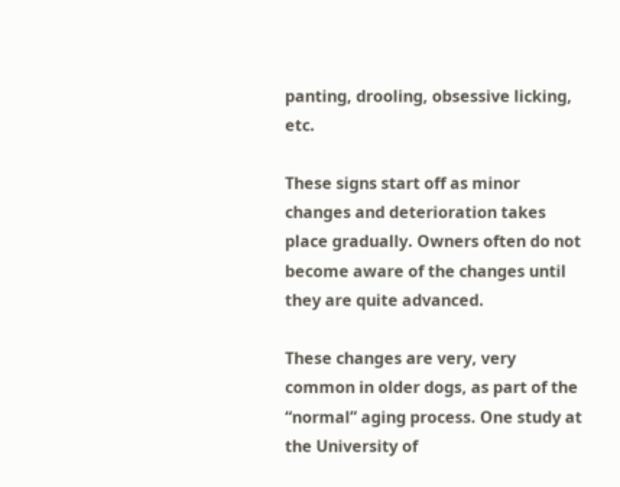panting, drooling, obsessive licking, etc.

These signs start off as minor changes and deterioration takes place gradually. Owners often do not become aware of the changes until they are quite advanced.

These changes are very, very common in older dogs, as part of the “normal” aging process. One study at the University of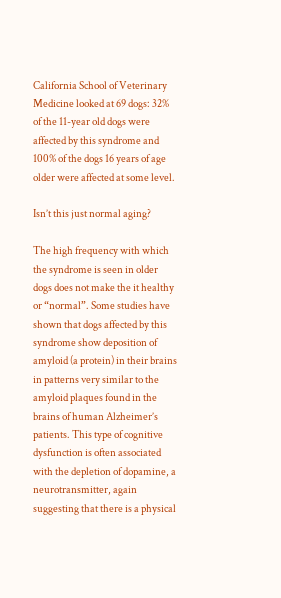California School of Veterinary Medicine looked at 69 dogs: 32% of the 11-year old dogs were affected by this syndrome and 100% of the dogs 16 years of age older were affected at some level.

Isn’t this just normal aging?

The high frequency with which the syndrome is seen in older dogs does not make the it healthy or “normal”. Some studies have shown that dogs affected by this syndrome show deposition of amyloid (a protein) in their brains in patterns very similar to the amyloid plaques found in the brains of human Alzheimer’s patients. This type of cognitive dysfunction is often associated with the depletion of dopamine, a neurotransmitter, again suggesting that there is a physical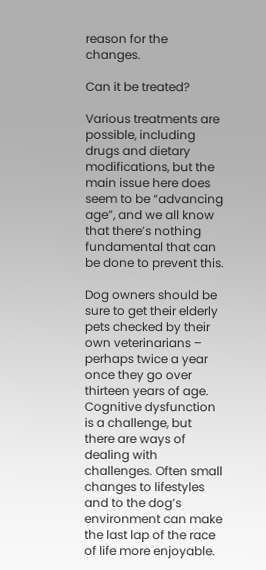reason for the changes.

Can it be treated?

Various treatments are possible, including drugs and dietary modifications, but the main issue here does seem to be “advancing age”, and we all know that there’s nothing fundamental that can be done to prevent this.

Dog owners should be sure to get their elderly pets checked by their own veterinarians – perhaps twice a year once they go over thirteen years of age. Cognitive dysfunction is a challenge, but there are ways of dealing with challenges. Often small changes to lifestyles and to the dog’s environment can make the last lap of the race of life more enjoyable.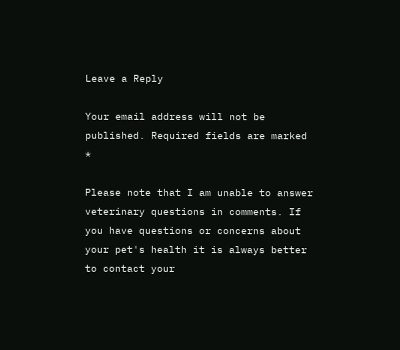Leave a Reply

Your email address will not be published. Required fields are marked *

Please note that I am unable to answer veterinary questions in comments. If you have questions or concerns about your pet's health it is always better to contact your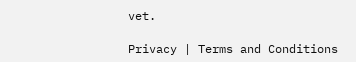vet.

Privacy | Terms and Conditions